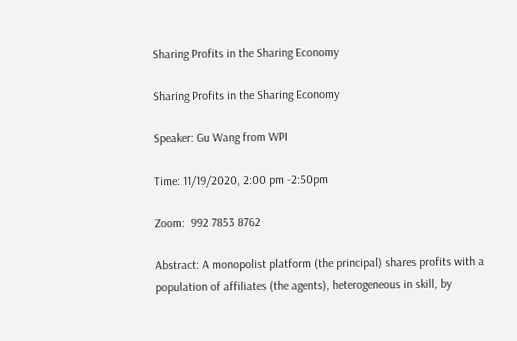Sharing Profits in the Sharing Economy

Sharing Profits in the Sharing Economy

Speaker: Gu Wang from WPI

Time: 11/19/2020, 2:00 pm -2:50pm

Zoom:  992 7853 8762

Abstract: A monopolist platform (the principal) shares profits with a population of affiliates (the agents), heterogeneous in skill, by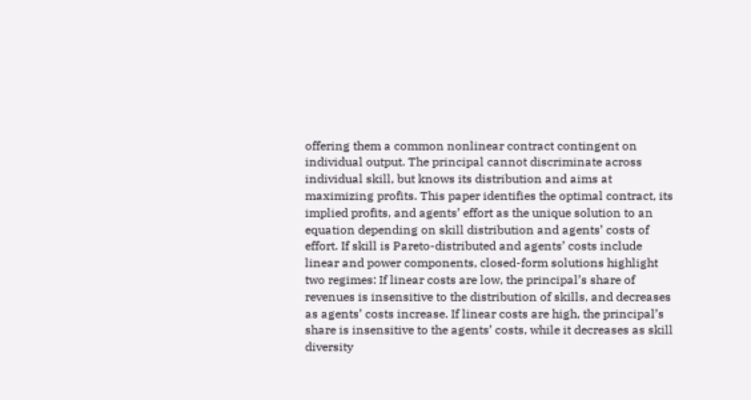offering them a common nonlinear contract contingent on individual output. The principal cannot discriminate across individual skill, but knows its distribution and aims at maximizing profits. This paper identifies the optimal contract, its implied profits, and agents’ effort as the unique solution to an equation depending on skill distribution and agents’ costs of effort. If skill is Pareto-distributed and agents’ costs include linear and power components, closed-form solutions highlight two regimes: If linear costs are low, the principal’s share of revenues is insensitive to the distribution of skills, and decreases as agents’ costs increase. If linear costs are high, the principal’s share is insensitive to the agents’ costs, while it decreases as skill diversity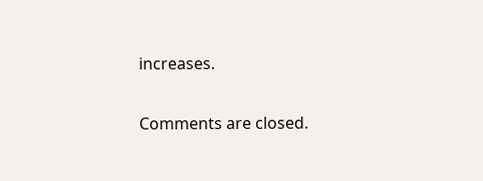increases.

Comments are closed.